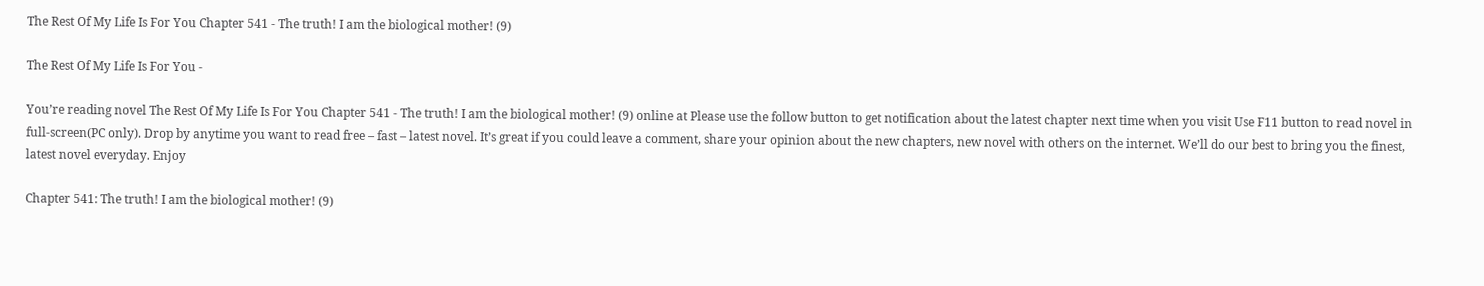The Rest Of My Life Is For You Chapter 541 - The truth! I am the biological mother! (9)

The Rest Of My Life Is For You -

You’re reading novel The Rest Of My Life Is For You Chapter 541 - The truth! I am the biological mother! (9) online at Please use the follow button to get notification about the latest chapter next time when you visit Use F11 button to read novel in full-screen(PC only). Drop by anytime you want to read free – fast – latest novel. It’s great if you could leave a comment, share your opinion about the new chapters, new novel with others on the internet. We’ll do our best to bring you the finest, latest novel everyday. Enjoy

Chapter 541: The truth! I am the biological mother! (9)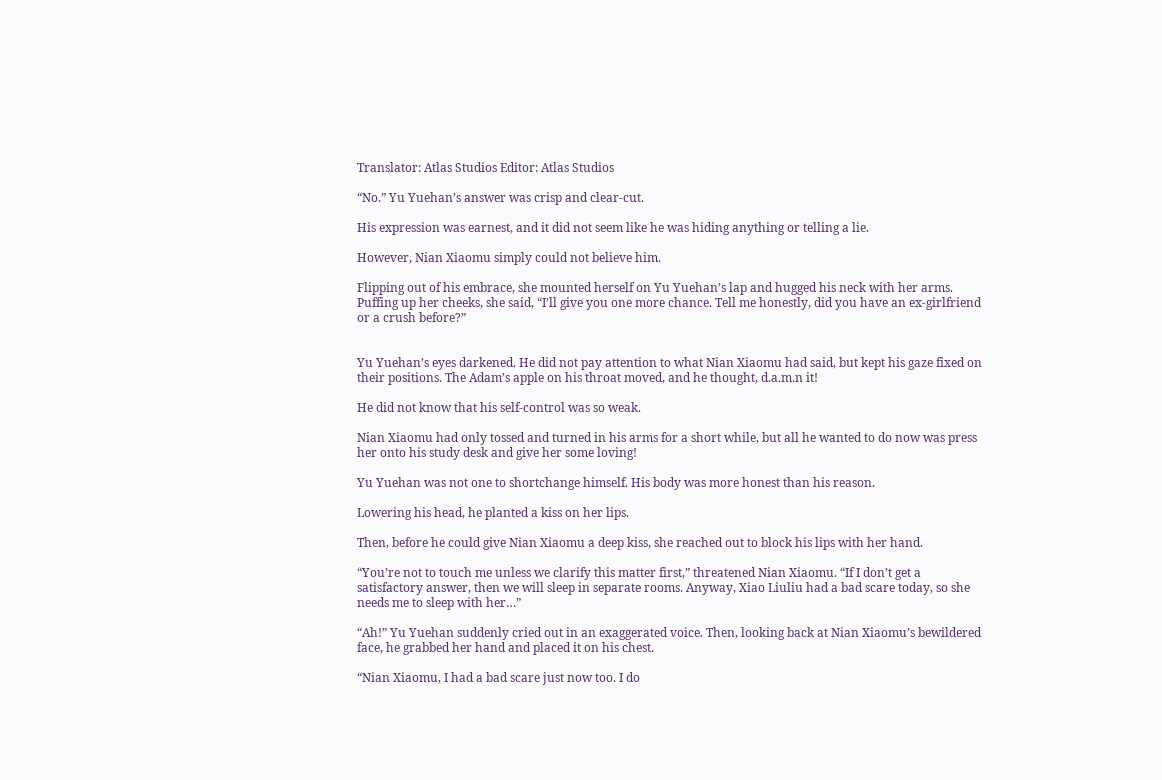Translator: Atlas Studios Editor: Atlas Studios

“No.” Yu Yuehan’s answer was crisp and clear-cut.

His expression was earnest, and it did not seem like he was hiding anything or telling a lie.

However, Nian Xiaomu simply could not believe him.

Flipping out of his embrace, she mounted herself on Yu Yuehan’s lap and hugged his neck with her arms. Puffing up her cheeks, she said, “I’ll give you one more chance. Tell me honestly, did you have an ex-girlfriend or a crush before?”


Yu Yuehan’s eyes darkened. He did not pay attention to what Nian Xiaomu had said, but kept his gaze fixed on their positions. The Adam’s apple on his throat moved, and he thought, d.a.m.n it!

He did not know that his self-control was so weak.

Nian Xiaomu had only tossed and turned in his arms for a short while, but all he wanted to do now was press her onto his study desk and give her some loving!

Yu Yuehan was not one to shortchange himself. His body was more honest than his reason.

Lowering his head, he planted a kiss on her lips.

Then, before he could give Nian Xiaomu a deep kiss, she reached out to block his lips with her hand.

“You’re not to touch me unless we clarify this matter first,” threatened Nian Xiaomu. “If I don’t get a satisfactory answer, then we will sleep in separate rooms. Anyway, Xiao Liuliu had a bad scare today, so she needs me to sleep with her…”

“Ah!” Yu Yuehan suddenly cried out in an exaggerated voice. Then, looking back at Nian Xiaomu’s bewildered face, he grabbed her hand and placed it on his chest.

“Nian Xiaomu, I had a bad scare just now too. I do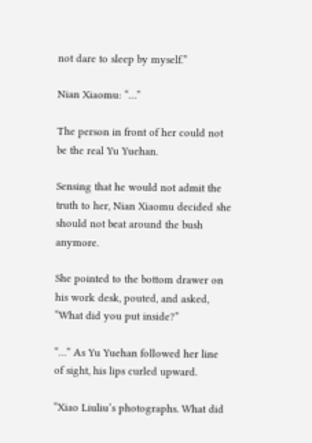not dare to sleep by myself.”

Nian Xiaomu: “…”

The person in front of her could not be the real Yu Yuehan.

Sensing that he would not admit the truth to her, Nian Xiaomu decided she should not beat around the bush anymore.

She pointed to the bottom drawer on his work desk, pouted, and asked, “What did you put inside?”

“…” As Yu Yuehan followed her line of sight, his lips curled upward.

“Xiao Liuliu’s photographs. What did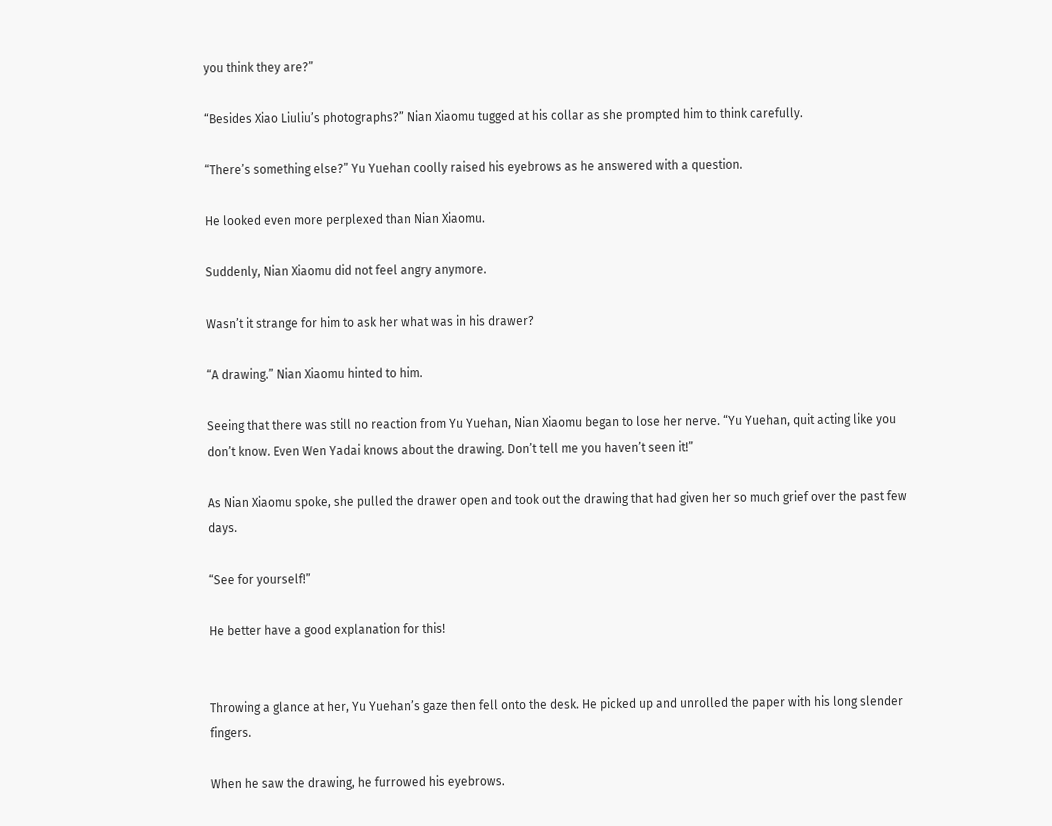you think they are?”

“Besides Xiao Liuliu’s photographs?” Nian Xiaomu tugged at his collar as she prompted him to think carefully.

“There’s something else?” Yu Yuehan coolly raised his eyebrows as he answered with a question.

He looked even more perplexed than Nian Xiaomu.

Suddenly, Nian Xiaomu did not feel angry anymore.

Wasn’t it strange for him to ask her what was in his drawer?

“A drawing.” Nian Xiaomu hinted to him.

Seeing that there was still no reaction from Yu Yuehan, Nian Xiaomu began to lose her nerve. “Yu Yuehan, quit acting like you don’t know. Even Wen Yadai knows about the drawing. Don’t tell me you haven’t seen it!”

As Nian Xiaomu spoke, she pulled the drawer open and took out the drawing that had given her so much grief over the past few days.

“See for yourself!”

He better have a good explanation for this!


Throwing a glance at her, Yu Yuehan’s gaze then fell onto the desk. He picked up and unrolled the paper with his long slender fingers.

When he saw the drawing, he furrowed his eyebrows.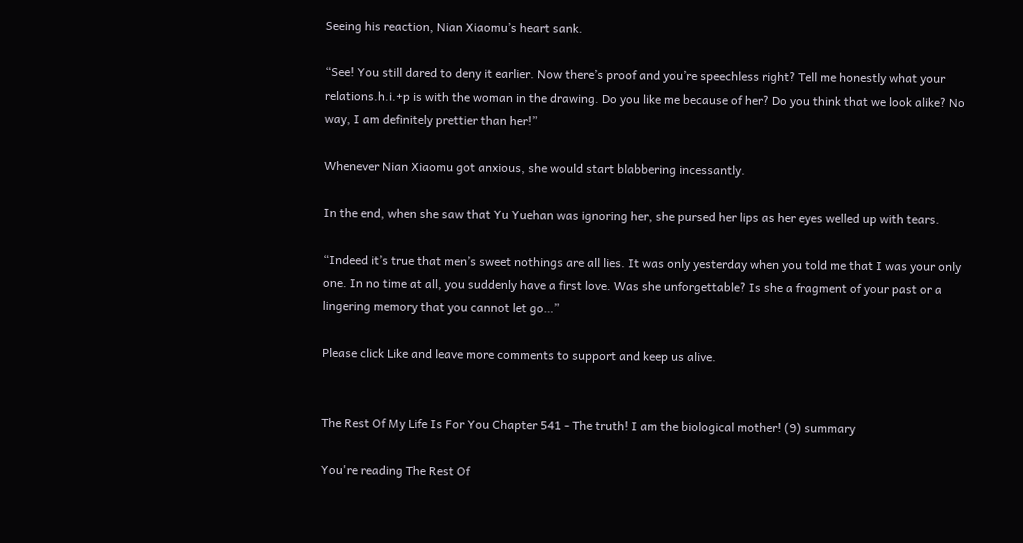Seeing his reaction, Nian Xiaomu’s heart sank.

“See! You still dared to deny it earlier. Now there’s proof and you’re speechless right? Tell me honestly what your relations.h.i.+p is with the woman in the drawing. Do you like me because of her? Do you think that we look alike? No way, I am definitely prettier than her!”

Whenever Nian Xiaomu got anxious, she would start blabbering incessantly.

In the end, when she saw that Yu Yuehan was ignoring her, she pursed her lips as her eyes welled up with tears.

“Indeed it’s true that men’s sweet nothings are all lies. It was only yesterday when you told me that I was your only one. In no time at all, you suddenly have a first love. Was she unforgettable? Is she a fragment of your past or a lingering memory that you cannot let go…”

Please click Like and leave more comments to support and keep us alive.


The Rest Of My Life Is For You Chapter 541 - The truth! I am the biological mother! (9) summary

You're reading The Rest Of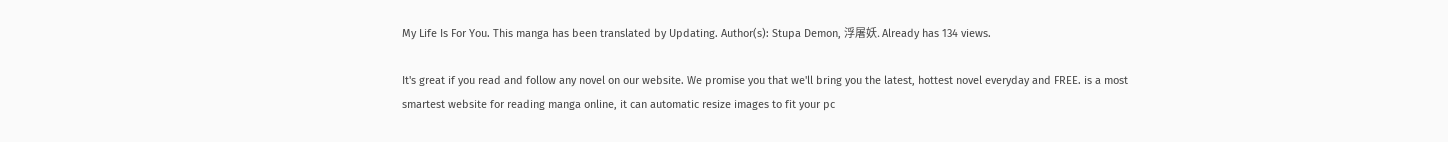My Life Is For You. This manga has been translated by Updating. Author(s): Stupa Demon, 浮屠妖. Already has 134 views.

It's great if you read and follow any novel on our website. We promise you that we'll bring you the latest, hottest novel everyday and FREE. is a most smartest website for reading manga online, it can automatic resize images to fit your pc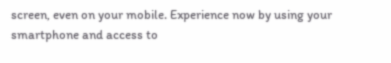screen, even on your mobile. Experience now by using your smartphone and access to